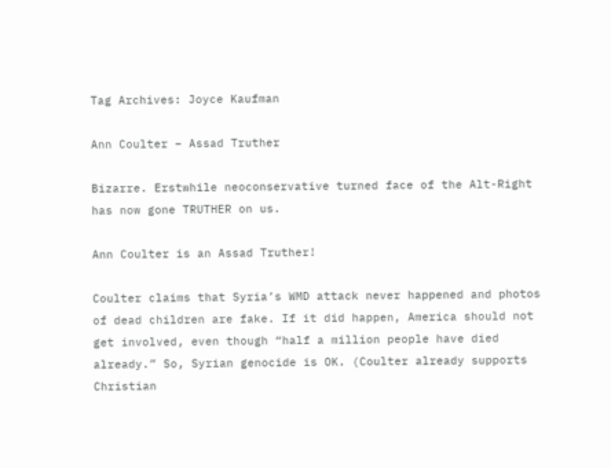Tag Archives: Joyce Kaufman

Ann Coulter – Assad Truther

Bizarre. Erstwhile neoconservative turned face of the Alt-Right has now gone TRUTHER on us.

Ann Coulter is an Assad Truther!

Coulter claims that Syria’s WMD attack never happened and photos of dead children are fake. If it did happen, America should not get involved, even though “half a million people have died already.” So, Syrian genocide is OK. (Coulter already supports Christian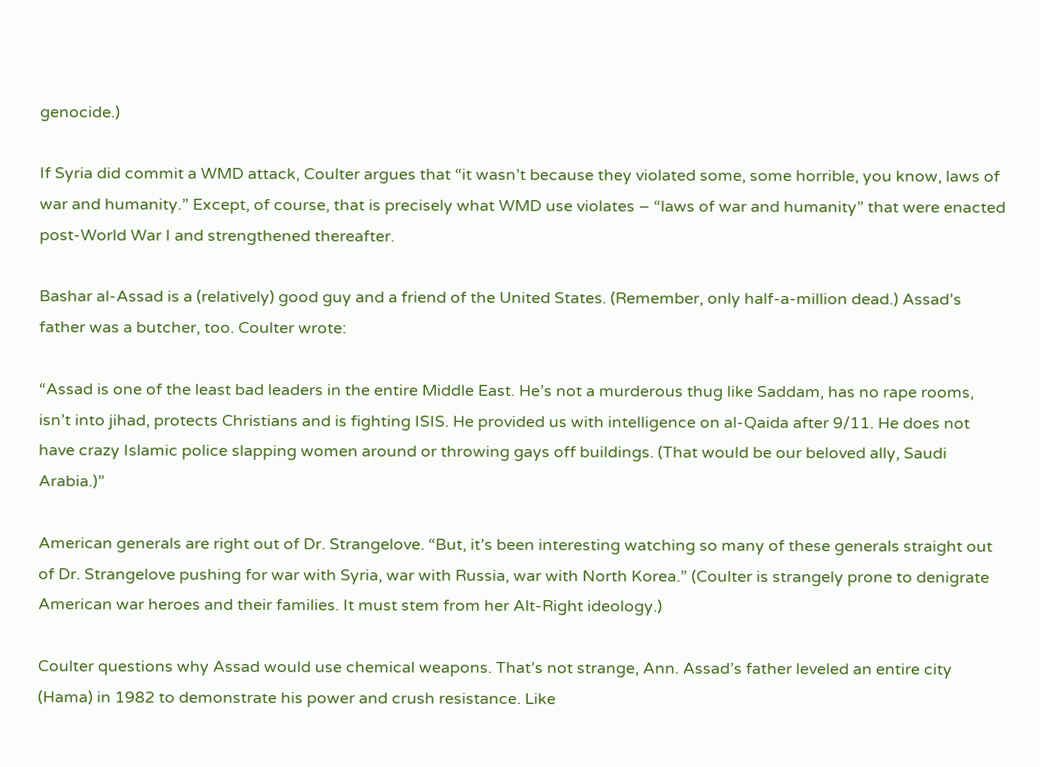genocide.)

If Syria did commit a WMD attack, Coulter argues that “it wasn’t because they violated some, some horrible, you know, laws of war and humanity.” Except, of course, that is precisely what WMD use violates – “laws of war and humanity” that were enacted post-World War I and strengthened thereafter.

Bashar al-Assad is a (relatively) good guy and a friend of the United States. (Remember, only half-a-million dead.) Assad’s father was a butcher, too. Coulter wrote:

“Assad is one of the least bad leaders in the entire Middle East. He’s not a murderous thug like Saddam, has no rape rooms, isn’t into jihad, protects Christians and is fighting ISIS. He provided us with intelligence on al-Qaida after 9/11. He does not have crazy Islamic police slapping women around or throwing gays off buildings. (That would be our beloved ally, Saudi Arabia.)”

American generals are right out of Dr. Strangelove. “But, it’s been interesting watching so many of these generals straight out of Dr. Strangelove pushing for war with Syria, war with Russia, war with North Korea.” (Coulter is strangely prone to denigrate American war heroes and their families. It must stem from her Alt-Right ideology.)

Coulter questions why Assad would use chemical weapons. That’s not strange, Ann. Assad’s father leveled an entire city (Hama) in 1982 to demonstrate his power and crush resistance. Like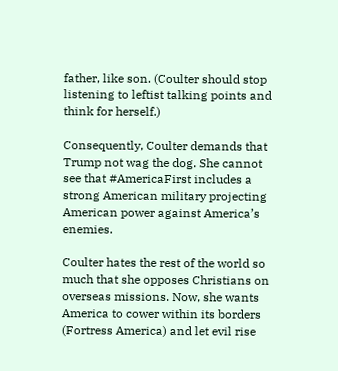father, like son. (Coulter should stop listening to leftist talking points and think for herself.)

Consequently, Coulter demands that Trump not wag the dog. She cannot see that #AmericaFirst includes a strong American military projecting American power against America’s enemies.

Coulter hates the rest of the world so much that she opposes Christians on overseas missions. Now, she wants America to cower within its borders (Fortress America) and let evil rise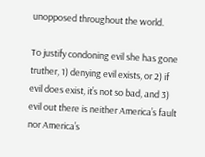unopposed throughout the world.

To justify condoning evil she has gone truther, 1) denying evil exists, or 2) if evil does exist, it’s not so bad, and 3) evil out there is neither America’s fault nor America’s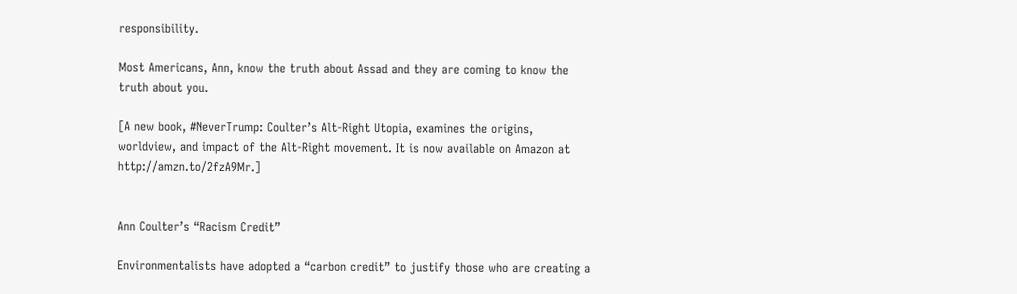responsibility.

Most Americans, Ann, know the truth about Assad and they are coming to know the truth about you.

[A new book, #NeverTrump: Coulter’s Alt-Right Utopia, examines the origins, worldview, and impact of the Alt-Right movement. It is now available on Amazon at http://amzn.to/2fzA9Mr.]


Ann Coulter’s “Racism Credit”

Environmentalists have adopted a “carbon credit” to justify those who are creating a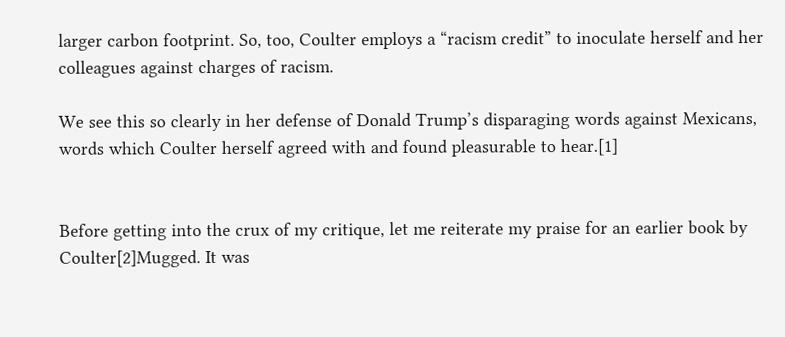larger carbon footprint. So, too, Coulter employs a “racism credit” to inoculate herself and her colleagues against charges of racism.

We see this so clearly in her defense of Donald Trump’s disparaging words against Mexicans, words which Coulter herself agreed with and found pleasurable to hear.[1]


Before getting into the crux of my critique, let me reiterate my praise for an earlier book by Coulter[2]Mugged. It was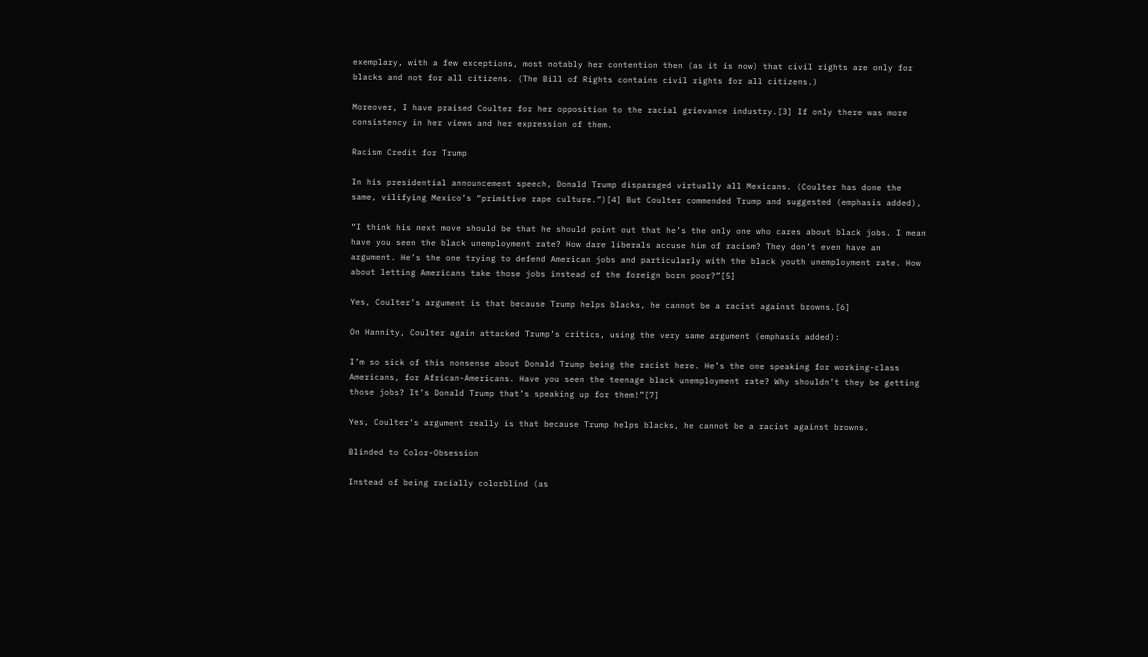exemplary, with a few exceptions, most notably her contention then (as it is now) that civil rights are only for blacks and not for all citizens. (The Bill of Rights contains civil rights for all citizens.)

Moreover, I have praised Coulter for her opposition to the racial grievance industry.[3] If only there was more consistency in her views and her expression of them.

Racism Credit for Trump

In his presidential announcement speech, Donald Trump disparaged virtually all Mexicans. (Coulter has done the same, vilifying Mexico’s “primitive rape culture.”)[4] But Coulter commended Trump and suggested (emphasis added),

“I think his next move should be that he should point out that he’s the only one who cares about black jobs. I mean have you seen the black unemployment rate? How dare liberals accuse him of racism? They don’t even have an argument. He’s the one trying to defend American jobs and particularly with the black youth unemployment rate. How about letting Americans take those jobs instead of the foreign born poor?”[5]

Yes, Coulter’s argument is that because Trump helps blacks, he cannot be a racist against browns.[6]

On Hannity, Coulter again attacked Trump’s critics, using the very same argument (emphasis added):

I’m so sick of this nonsense about Donald Trump being the racist here. He’s the one speaking for working-class Americans, for African-Americans. Have you seen the teenage black unemployment rate? Why shouldn’t they be getting those jobs? It’s Donald Trump that’s speaking up for them!”[7]

Yes, Coulter’s argument really is that because Trump helps blacks, he cannot be a racist against browns.

Blinded to Color-Obsession

Instead of being racially colorblind (as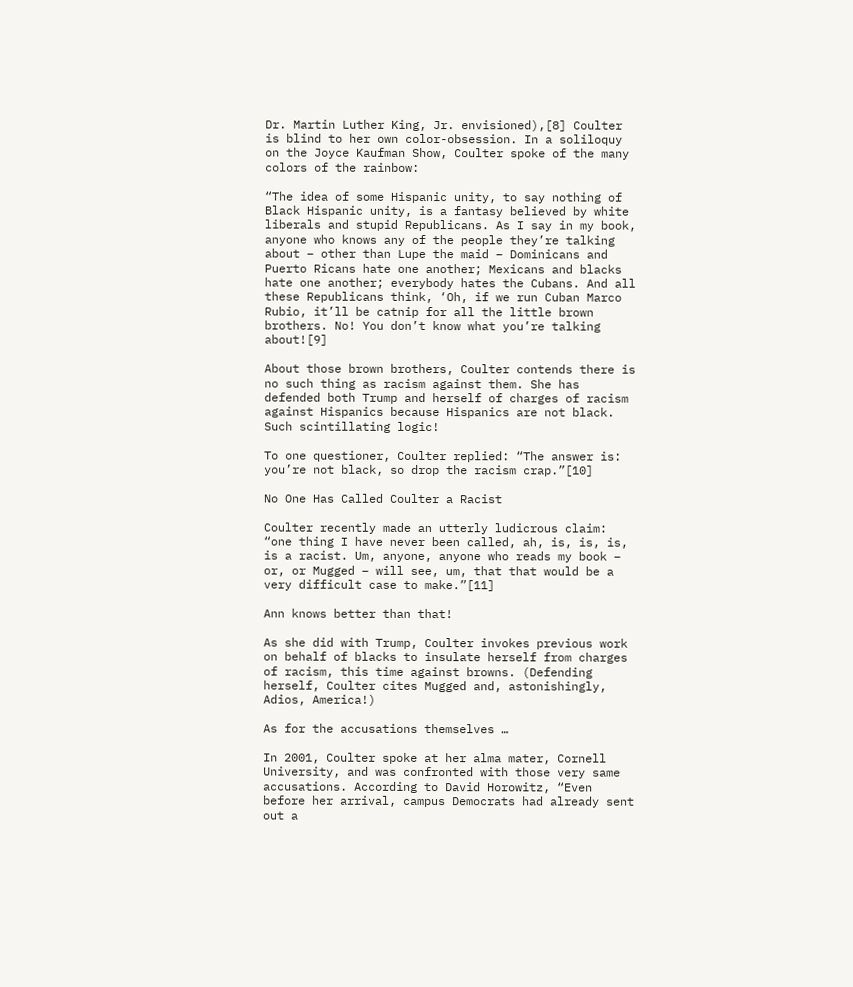Dr. Martin Luther King, Jr. envisioned),[8] Coulter is blind to her own color-obsession. In a soliloquy on the Joyce Kaufman Show, Coulter spoke of the many colors of the rainbow:

“The idea of some Hispanic unity, to say nothing of Black Hispanic unity, is a fantasy believed by white liberals and stupid Republicans. As I say in my book, anyone who knows any of the people they’re talking about – other than Lupe the maid – Dominicans and Puerto Ricans hate one another; Mexicans and blacks hate one another; everybody hates the Cubans. And all these Republicans think, ‘Oh, if we run Cuban Marco Rubio, it’ll be catnip for all the little brown brothers. No! You don’t know what you’re talking about![9]

About those brown brothers, Coulter contends there is no such thing as racism against them. She has defended both Trump and herself of charges of racism against Hispanics because Hispanics are not black. Such scintillating logic!

To one questioner, Coulter replied: “The answer is: you’re not black, so drop the racism crap.”[10]

No One Has Called Coulter a Racist

Coulter recently made an utterly ludicrous claim: “one thing I have never been called, ah, is, is, is, is a racist. Um, anyone, anyone who reads my book – or, or Mugged – will see, um, that that would be a very difficult case to make.”[11]

Ann knows better than that!

As she did with Trump, Coulter invokes previous work on behalf of blacks to insulate herself from charges of racism, this time against browns. (Defending herself, Coulter cites Mugged and, astonishingly, Adios, America!)

As for the accusations themselves …

In 2001, Coulter spoke at her alma mater, Cornell University, and was confronted with those very same accusations. According to David Horowitz, “Even before her arrival, campus Democrats had already sent out a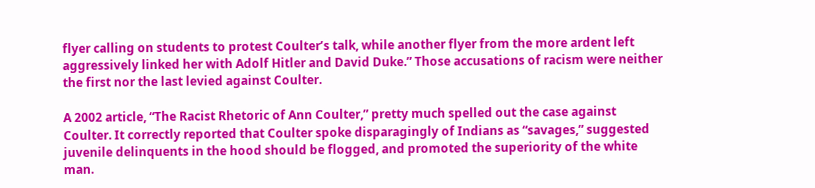flyer calling on students to protest Coulter’s talk, while another flyer from the more ardent left aggressively linked her with Adolf Hitler and David Duke.” Those accusations of racism were neither the first nor the last levied against Coulter.

A 2002 article, “The Racist Rhetoric of Ann Coulter,” pretty much spelled out the case against Coulter. It correctly reported that Coulter spoke disparagingly of Indians as “savages,” suggested juvenile delinquents in the hood should be flogged, and promoted the superiority of the white man.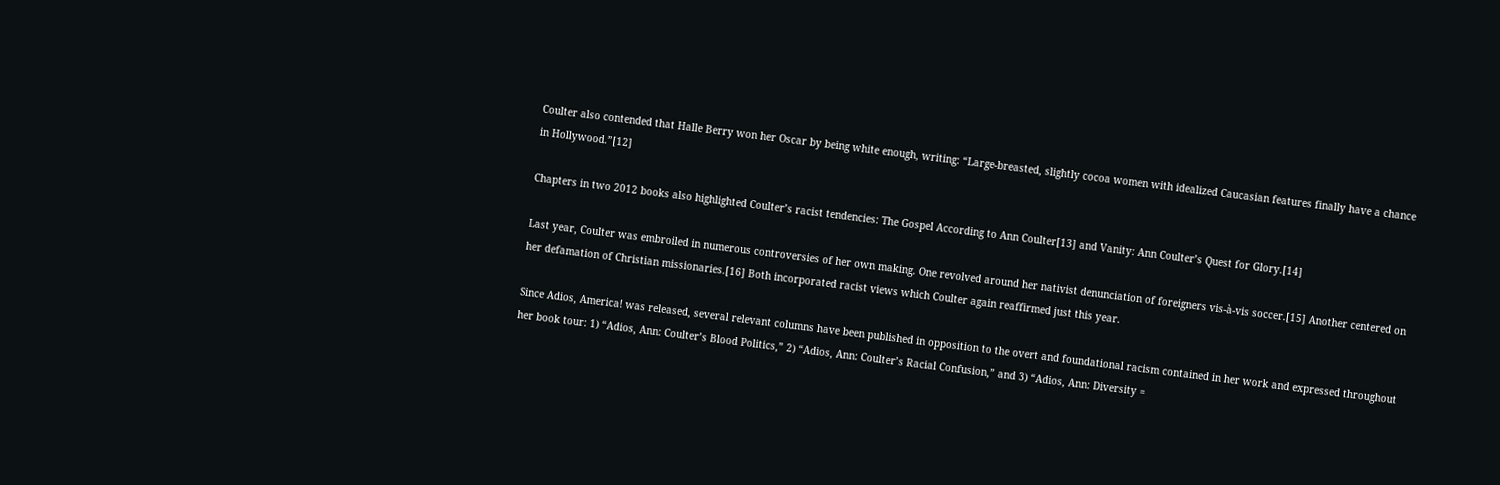Coulter also contended that Halle Berry won her Oscar by being white enough, writing: “Large-breasted, slightly cocoa women with idealized Caucasian features finally have a chance in Hollywood.”[12]

Chapters in two 2012 books also highlighted Coulter’s racist tendencies: The Gospel According to Ann Coulter[13] and Vanity: Ann Coulter’s Quest for Glory.[14]

Last year, Coulter was embroiled in numerous controversies of her own making. One revolved around her nativist denunciation of foreigners vis-à-vis soccer.[15] Another centered on her defamation of Christian missionaries.[16] Both incorporated racist views which Coulter again reaffirmed just this year.

Since Adios, America! was released, several relevant columns have been published in opposition to the overt and foundational racism contained in her work and expressed throughout her book tour: 1) “Adios, Ann: Coulter’s Blood Politics,” 2) “Adios, Ann: Coulter’s Racial Confusion,” and 3) “Adios, Ann: Diversity =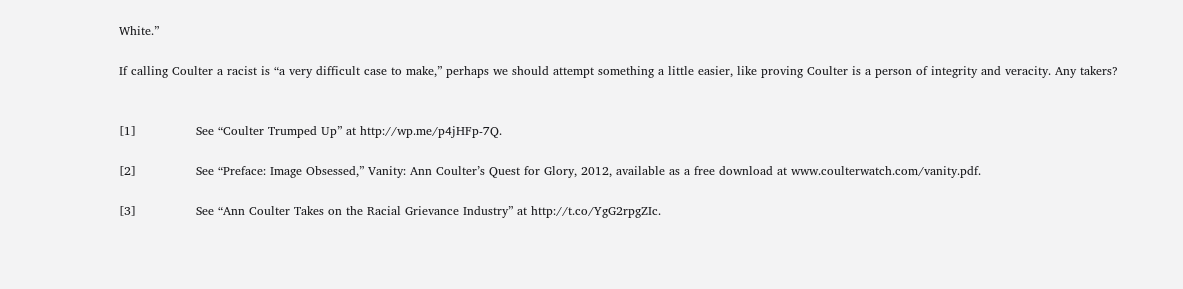White.”

If calling Coulter a racist is “a very difficult case to make,” perhaps we should attempt something a little easier, like proving Coulter is a person of integrity and veracity. Any takers?


[1]               See “Coulter Trumped Up” at http://wp.me/p4jHFp-7Q.

[2]               See “Preface: Image Obsessed,” Vanity: Ann Coulter’s Quest for Glory, 2012, available as a free download at www.coulterwatch.com/vanity.pdf.

[3]               See “Ann Coulter Takes on the Racial Grievance Industry” at http://t.co/YgG2rpgZIc.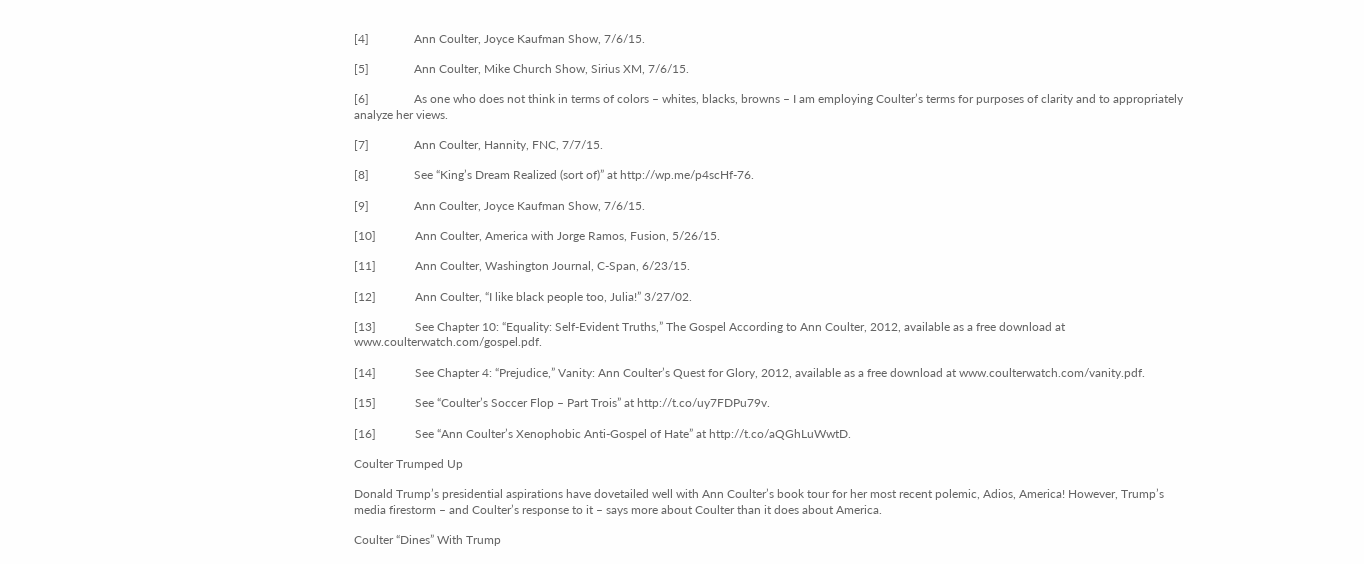[4]               Ann Coulter, Joyce Kaufman Show, 7/6/15.

[5]               Ann Coulter, Mike Church Show, Sirius XM, 7/6/15.

[6]               As one who does not think in terms of colors – whites, blacks, browns – I am employing Coulter’s terms for purposes of clarity and to appropriately analyze her views.

[7]               Ann Coulter, Hannity, FNC, 7/7/15.

[8]               See “King’s Dream Realized (sort of)” at http://wp.me/p4scHf-76.

[9]               Ann Coulter, Joyce Kaufman Show, 7/6/15.

[10]             Ann Coulter, America with Jorge Ramos, Fusion, 5/26/15.

[11]             Ann Coulter, Washington Journal, C-Span, 6/23/15.

[12]             Ann Coulter, “I like black people too, Julia!” 3/27/02.

[13]             See Chapter 10: “Equality: Self-Evident Truths,” The Gospel According to Ann Coulter, 2012, available as a free download at www.coulterwatch.com/gospel.pdf.

[14]             See Chapter 4: “Prejudice,” Vanity: Ann Coulter’s Quest for Glory, 2012, available as a free download at www.coulterwatch.com/vanity.pdf.

[15]             See “Coulter’s Soccer Flop – Part Trois” at http://t.co/uy7FDPu79v.

[16]             See “Ann Coulter’s Xenophobic Anti-Gospel of Hate” at http://t.co/aQGhLuWwtD.

Coulter Trumped Up

Donald Trump’s presidential aspirations have dovetailed well with Ann Coulter’s book tour for her most recent polemic, Adios, America! However, Trump’s media firestorm – and Coulter’s response to it – says more about Coulter than it does about America.

Coulter “Dines” With Trump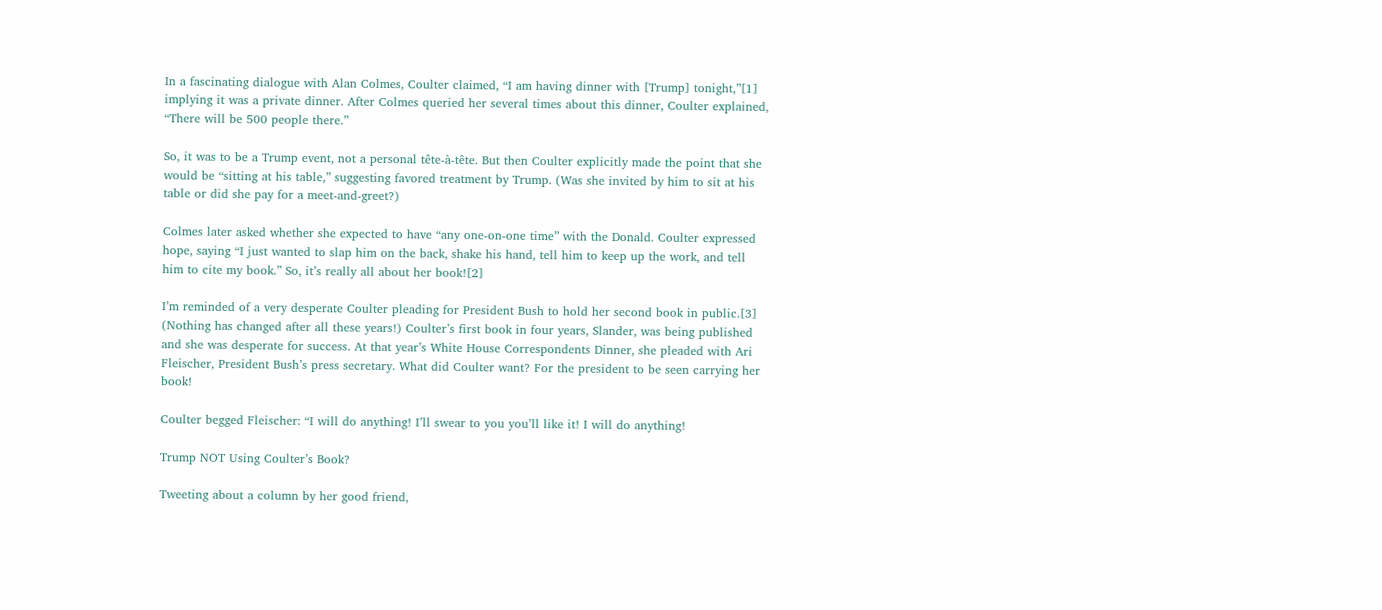In a fascinating dialogue with Alan Colmes, Coulter claimed, “I am having dinner with [Trump] tonight,”[1] implying it was a private dinner. After Colmes queried her several times about this dinner, Coulter explained, “There will be 500 people there.”

So, it was to be a Trump event, not a personal tête-à-tête. But then Coulter explicitly made the point that she would be “sitting at his table,” suggesting favored treatment by Trump. (Was she invited by him to sit at his table or did she pay for a meet-and-greet?)

Colmes later asked whether she expected to have “any one-on-one time” with the Donald. Coulter expressed hope, saying “I just wanted to slap him on the back, shake his hand, tell him to keep up the work, and tell him to cite my book.” So, it’s really all about her book![2]

I’m reminded of a very desperate Coulter pleading for President Bush to hold her second book in public.[3] (Nothing has changed after all these years!) Coulter’s first book in four years, Slander, was being published and she was desperate for success. At that year’s White House Correspondents Dinner, she pleaded with Ari Fleischer, President Bush’s press secretary. What did Coulter want? For the president to be seen carrying her book!

Coulter begged Fleischer: “I will do anything! I’ll swear to you you’ll like it! I will do anything!

Trump NOT Using Coulter’s Book?

Tweeting about a column by her good friend,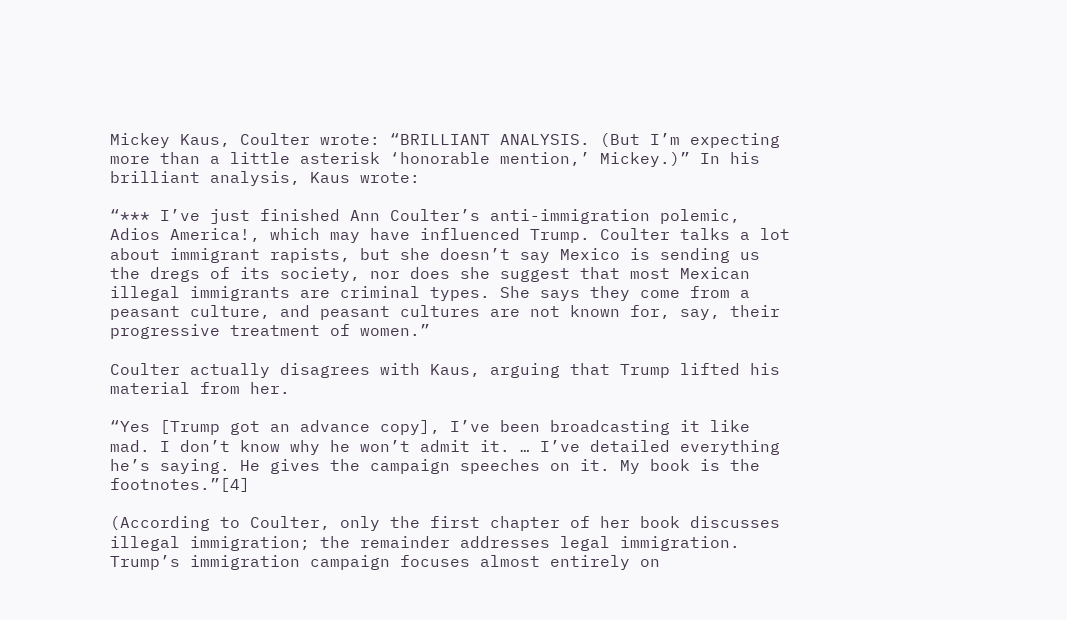Mickey Kaus, Coulter wrote: “BRILLIANT ANALYSIS. (But I’m expecting more than a little asterisk ‘honorable mention,’ Mickey.)” In his brilliant analysis, Kaus wrote:

“*** I’ve just finished Ann Coulter’s anti-immigration polemic, Adios America!, which may have influenced Trump. Coulter talks a lot about immigrant rapists, but she doesn’t say Mexico is sending us the dregs of its society, nor does she suggest that most Mexican illegal immigrants are criminal types. She says they come from a peasant culture, and peasant cultures are not known for, say, their progressive treatment of women.”

Coulter actually disagrees with Kaus, arguing that Trump lifted his material from her.

“Yes [Trump got an advance copy], I’ve been broadcasting it like mad. I don’t know why he won’t admit it. … I’ve detailed everything he’s saying. He gives the campaign speeches on it. My book is the footnotes.”[4]

(According to Coulter, only the first chapter of her book discusses illegal immigration; the remainder addresses legal immigration. Trump’s immigration campaign focuses almost entirely on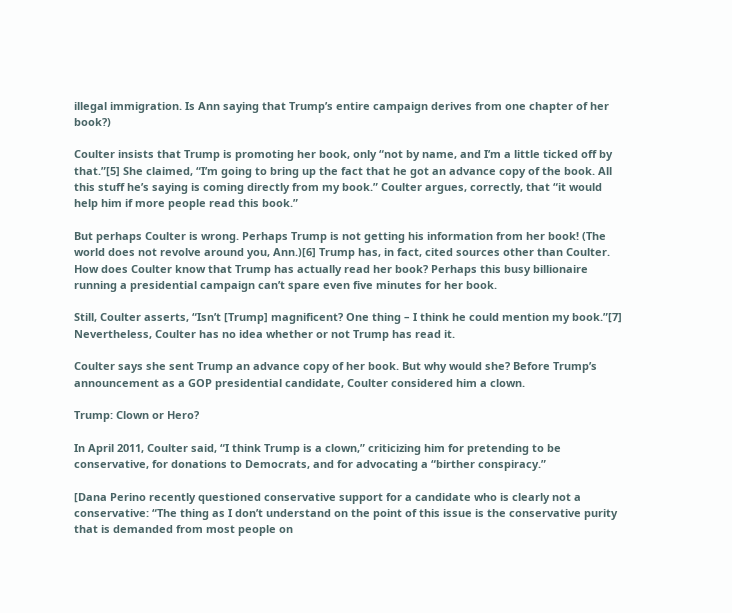illegal immigration. Is Ann saying that Trump’s entire campaign derives from one chapter of her book?)

Coulter insists that Trump is promoting her book, only “not by name, and I’m a little ticked off by that.”[5] She claimed, “I’m going to bring up the fact that he got an advance copy of the book. All this stuff he’s saying is coming directly from my book.” Coulter argues, correctly, that “it would help him if more people read this book.”

But perhaps Coulter is wrong. Perhaps Trump is not getting his information from her book! (The world does not revolve around you, Ann.)[6] Trump has, in fact, cited sources other than Coulter. How does Coulter know that Trump has actually read her book? Perhaps this busy billionaire running a presidential campaign can’t spare even five minutes for her book.

Still, Coulter asserts, “Isn’t [Trump] magnificent? One thing – I think he could mention my book.”[7] Nevertheless, Coulter has no idea whether or not Trump has read it.

Coulter says she sent Trump an advance copy of her book. But why would she? Before Trump’s announcement as a GOP presidential candidate, Coulter considered him a clown.

Trump: Clown or Hero?

In April 2011, Coulter said, “I think Trump is a clown,” criticizing him for pretending to be conservative, for donations to Democrats, and for advocating a “birther conspiracy.”

[Dana Perino recently questioned conservative support for a candidate who is clearly not a conservative: “The thing as I don’t understand on the point of this issue is the conservative purity that is demanded from most people on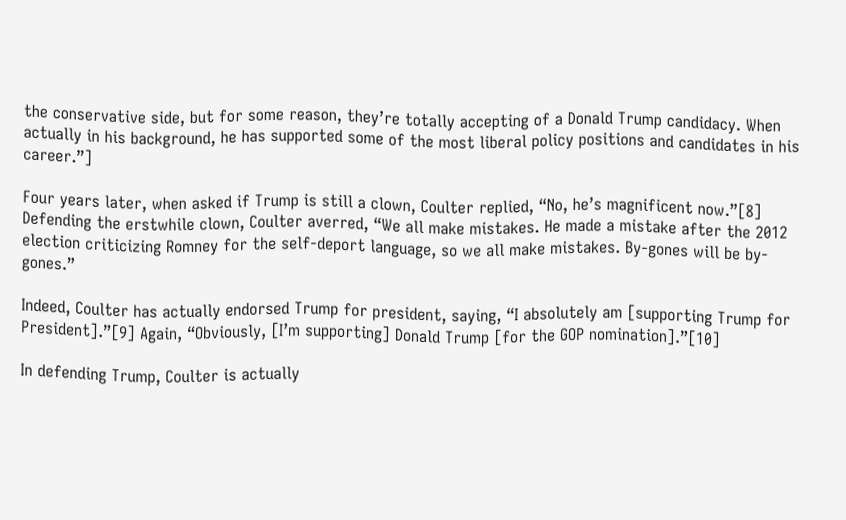the conservative side, but for some reason, they’re totally accepting of a Donald Trump candidacy. When actually in his background, he has supported some of the most liberal policy positions and candidates in his career.”]

Four years later, when asked if Trump is still a clown, Coulter replied, “No, he’s magnificent now.”[8] Defending the erstwhile clown, Coulter averred, “We all make mistakes. He made a mistake after the 2012 election criticizing Romney for the self-deport language, so we all make mistakes. By-gones will be by-gones.”

Indeed, Coulter has actually endorsed Trump for president, saying, “I absolutely am [supporting Trump for President].”[9] Again, “Obviously, [I’m supporting] Donald Trump [for the GOP nomination].”[10]

In defending Trump, Coulter is actually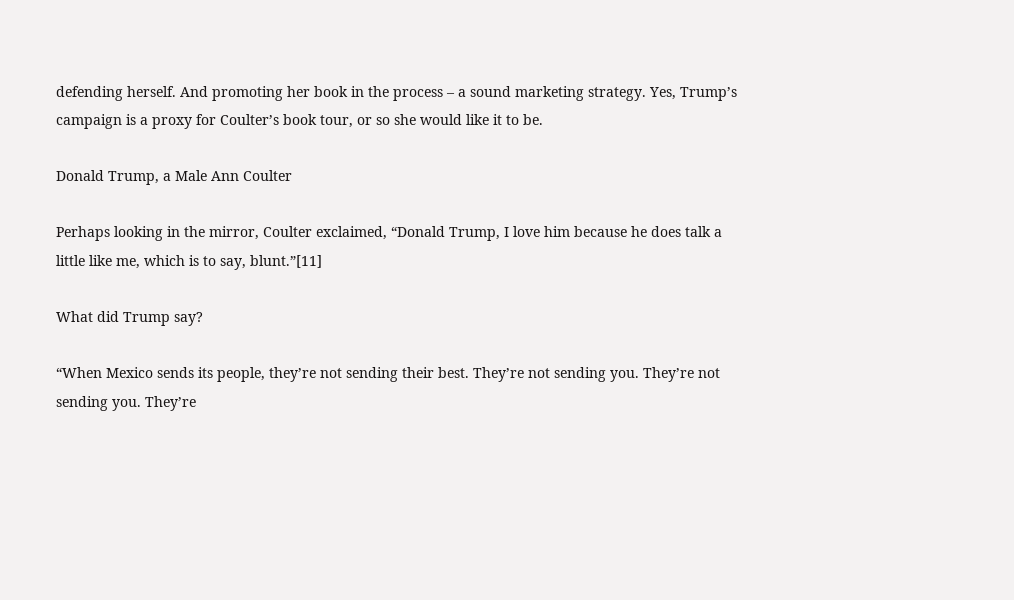defending herself. And promoting her book in the process – a sound marketing strategy. Yes, Trump’s campaign is a proxy for Coulter’s book tour, or so she would like it to be.

Donald Trump, a Male Ann Coulter

Perhaps looking in the mirror, Coulter exclaimed, “Donald Trump, I love him because he does talk a little like me, which is to say, blunt.”[11]

What did Trump say?

“When Mexico sends its people, they’re not sending their best. They’re not sending you. They’re not sending you. They’re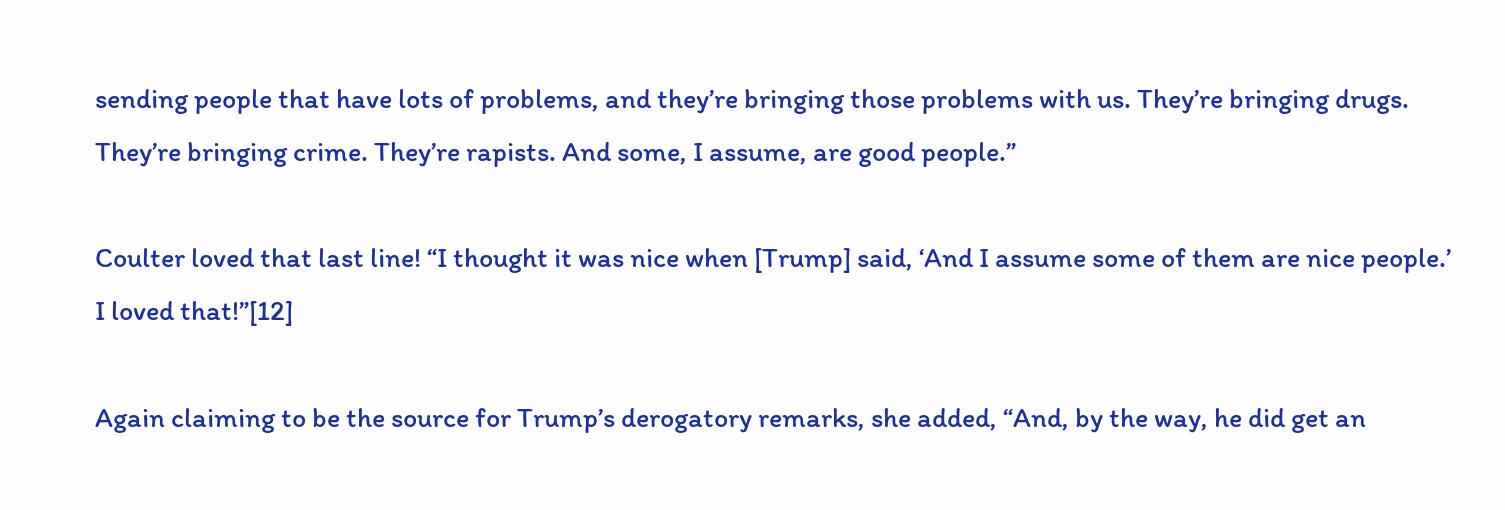sending people that have lots of problems, and they’re bringing those problems with us. They’re bringing drugs. They’re bringing crime. They’re rapists. And some, I assume, are good people.”

Coulter loved that last line! “I thought it was nice when [Trump] said, ‘And I assume some of them are nice people.’ I loved that!”[12]

Again claiming to be the source for Trump’s derogatory remarks, she added, “And, by the way, he did get an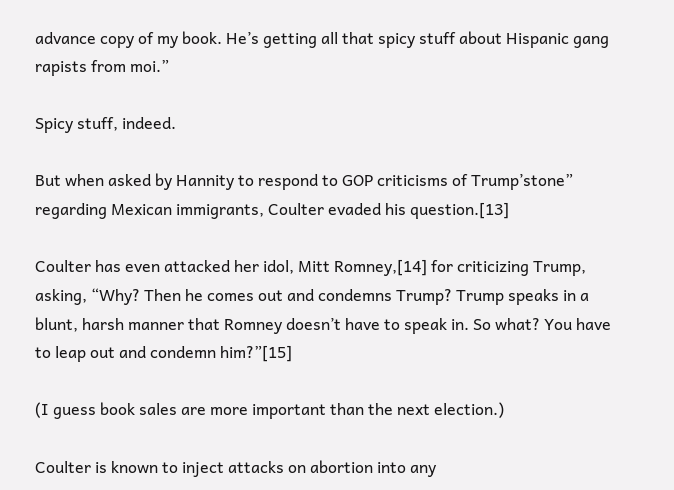advance copy of my book. He’s getting all that spicy stuff about Hispanic gang rapists from moi.”

Spicy stuff, indeed.

But when asked by Hannity to respond to GOP criticisms of Trump’stone” regarding Mexican immigrants, Coulter evaded his question.[13]

Coulter has even attacked her idol, Mitt Romney,[14] for criticizing Trump, asking, “Why? Then he comes out and condemns Trump? Trump speaks in a blunt, harsh manner that Romney doesn’t have to speak in. So what? You have to leap out and condemn him?”[15]

(I guess book sales are more important than the next election.)

Coulter is known to inject attacks on abortion into any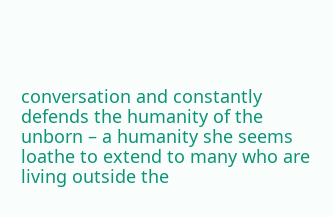conversation and constantly defends the humanity of the unborn – a humanity she seems loathe to extend to many who are living outside the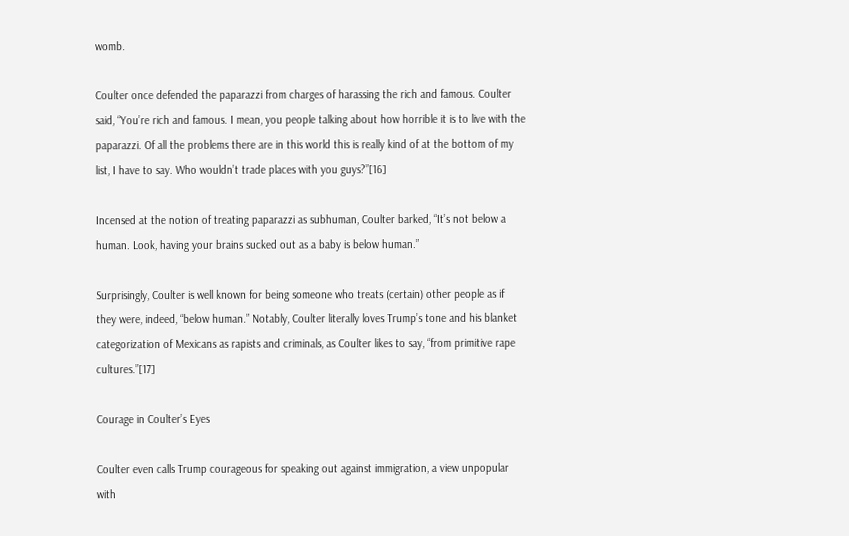womb.

Coulter once defended the paparazzi from charges of harassing the rich and famous. Coulter said, “You’re rich and famous. I mean, you people talking about how horrible it is to live with the paparazzi. Of all the problems there are in this world this is really kind of at the bottom of my list, I have to say. Who wouldn’t trade places with you guys?”[16]

Incensed at the notion of treating paparazzi as subhuman, Coulter barked, “It’s not below a human. Look, having your brains sucked out as a baby is below human.”

Surprisingly, Coulter is well known for being someone who treats (certain) other people as if they were, indeed, “below human.” Notably, Coulter literally loves Trump’s tone and his blanket categorization of Mexicans as rapists and criminals, as Coulter likes to say, “from primitive rape cultures.”[17]

Courage in Coulter’s Eyes

Coulter even calls Trump courageous for speaking out against immigration, a view unpopular with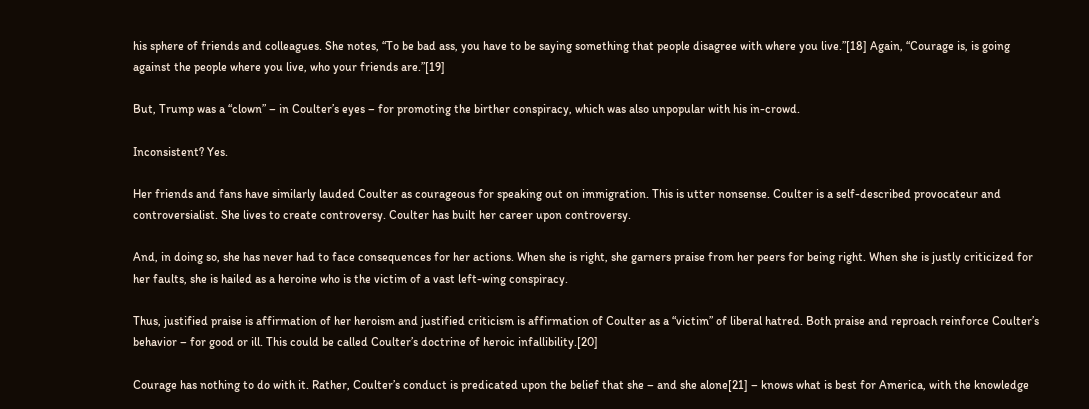his sphere of friends and colleagues. She notes, “To be bad ass, you have to be saying something that people disagree with where you live.”[18] Again, “Courage is, is going against the people where you live, who your friends are.”[19]

But, Trump was a “clown” – in Coulter’s eyes – for promoting the birther conspiracy, which was also unpopular with his in-crowd.

Inconsistent? Yes.

Her friends and fans have similarly lauded Coulter as courageous for speaking out on immigration. This is utter nonsense. Coulter is a self-described provocateur and controversialist. She lives to create controversy. Coulter has built her career upon controversy.

And, in doing so, she has never had to face consequences for her actions. When she is right, she garners praise from her peers for being right. When she is justly criticized for her faults, she is hailed as a heroine who is the victim of a vast left-wing conspiracy.

Thus, justified praise is affirmation of her heroism and justified criticism is affirmation of Coulter as a “victim” of liberal hatred. Both praise and reproach reinforce Coulter’s behavior – for good or ill. This could be called Coulter’s doctrine of heroic infallibility.[20]

Courage has nothing to do with it. Rather, Coulter’s conduct is predicated upon the belief that she – and she alone[21] – knows what is best for America, with the knowledge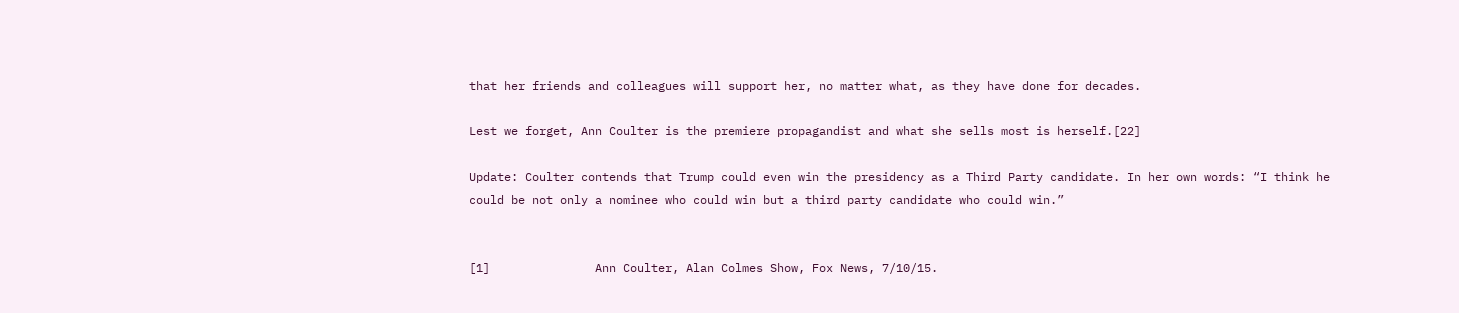that her friends and colleagues will support her, no matter what, as they have done for decades.

Lest we forget, Ann Coulter is the premiere propagandist and what she sells most is herself.[22]

Update: Coulter contends that Trump could even win the presidency as a Third Party candidate. In her own words: “I think he could be not only a nominee who could win but a third party candidate who could win.”


[1]               Ann Coulter, Alan Colmes Show, Fox News, 7/10/15.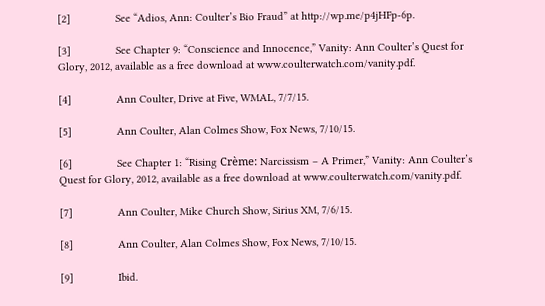[2]               See “Adios, Ann: Coulter’s Bio Fraud” at http://wp.me/p4jHFp-6p.

[3]               See Chapter 9: “Conscience and Innocence,” Vanity: Ann Coulter’s Quest for Glory, 2012, available as a free download at www.coulterwatch.com/vanity.pdf.

[4]               Ann Coulter, Drive at Five, WMAL, 7/7/15.

[5]               Ann Coulter, Alan Colmes Show, Fox News, 7/10/15.

[6]               See Chapter 1: “Rising Crème: Narcissism – A Primer,” Vanity: Ann Coulter’s Quest for Glory, 2012, available as a free download at www.coulterwatch.com/vanity.pdf.

[7]               Ann Coulter, Mike Church Show, Sirius XM, 7/6/15.

[8]               Ann Coulter, Alan Colmes Show, Fox News, 7/10/15.

[9]               Ibid.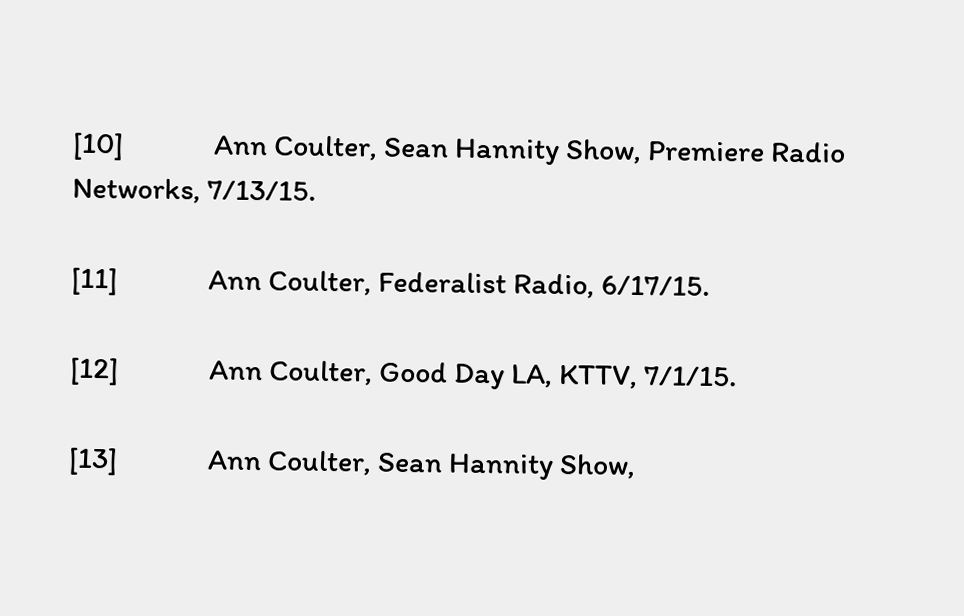[10]             Ann Coulter, Sean Hannity Show, Premiere Radio Networks, 7/13/15.

[11]             Ann Coulter, Federalist Radio, 6/17/15.

[12]             Ann Coulter, Good Day LA, KTTV, 7/1/15.

[13]             Ann Coulter, Sean Hannity Show,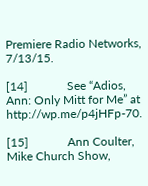Premiere Radio Networks, 7/13/15.

[14]             See “Adios, Ann: Only Mitt for Me” at http://wp.me/p4jHFp-70.

[15]             Ann Coulter, Mike Church Show,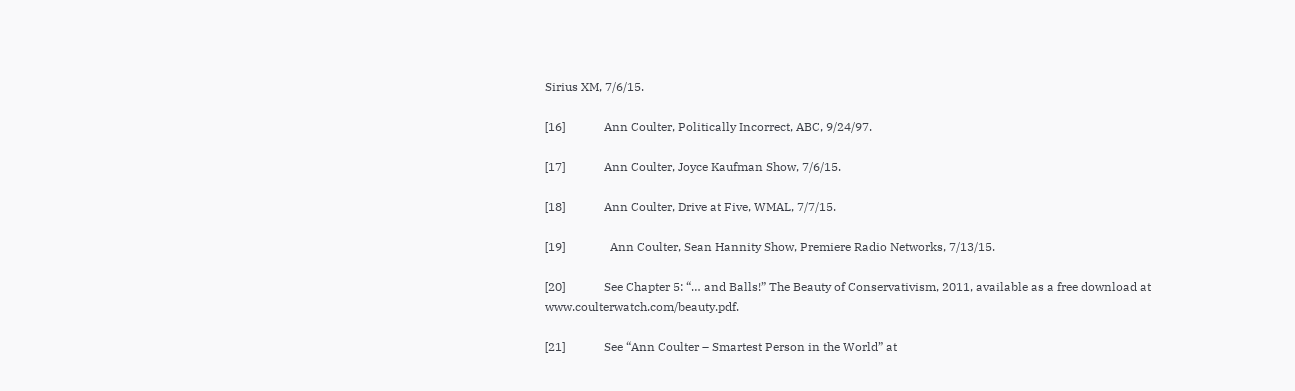Sirius XM, 7/6/15.

[16]             Ann Coulter, Politically Incorrect, ABC, 9/24/97.

[17]             Ann Coulter, Joyce Kaufman Show, 7/6/15.

[18]             Ann Coulter, Drive at Five, WMAL, 7/7/15.

[19]               Ann Coulter, Sean Hannity Show, Premiere Radio Networks, 7/13/15.

[20]             See Chapter 5: “… and Balls!” The Beauty of Conservativism, 2011, available as a free download at www.coulterwatch.com/beauty.pdf.

[21]             See “Ann Coulter – Smartest Person in the World” at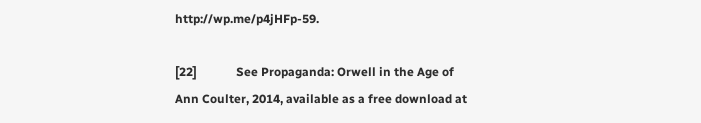http://wp.me/p4jHFp-59.

[22]             See Propaganda: Orwell in the Age of Ann Coulter, 2014, available as a free download at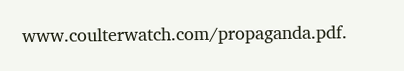www.coulterwatch.com/propaganda.pdf.